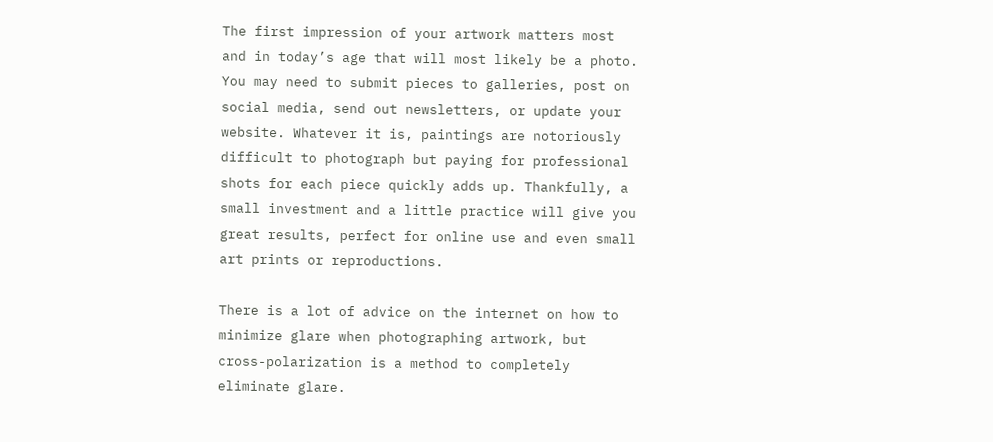The first impression of your artwork matters most and in today’s age that will most likely be a photo. You may need to submit pieces to galleries, post on social media, send out newsletters, or update your website. Whatever it is, paintings are notoriously difficult to photograph but paying for professional shots for each piece quickly adds up. Thankfully, a small investment and a little practice will give you great results, perfect for online use and even small art prints or reproductions.

There is a lot of advice on the internet on how to minimize glare when photographing artwork, but cross-polarization is a method to completely eliminate glare.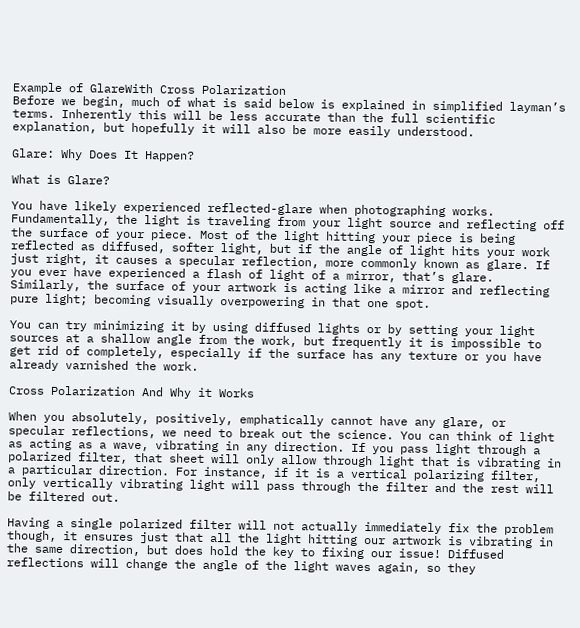Example of GlareWith Cross Polarization
Before we begin, much of what is said below is explained in simplified layman’s terms. Inherently this will be less accurate than the full scientific explanation, but hopefully it will also be more easily understood.

Glare: Why Does It Happen?

What is Glare?

You have likely experienced reflected-glare when photographing works. Fundamentally, the light is traveling from your light source and reflecting off the surface of your piece. Most of the light hitting your piece is being reflected as diffused, softer light, but if the angle of light hits your work just right, it causes a specular reflection, more commonly known as glare. If you ever have experienced a flash of light of a mirror, that’s glare. Similarly, the surface of your artwork is acting like a mirror and reflecting pure light; becoming visually overpowering in that one spot.

You can try minimizing it by using diffused lights or by setting your light sources at a shallow angle from the work, but frequently it is impossible to get rid of completely, especially if the surface has any texture or you have already varnished the work.

Cross Polarization And Why it Works

When you absolutely, positively, emphatically cannot have any glare, or specular reflections, we need to break out the science. You can think of light as acting as a wave, vibrating in any direction. If you pass light through a polarized filter, that sheet will only allow through light that is vibrating in a particular direction. For instance, if it is a vertical polarizing filter, only vertically vibrating light will pass through the filter and the rest will be filtered out.

Having a single polarized filter will not actually immediately fix the problem though, it ensures just that all the light hitting our artwork is vibrating in the same direction, but does hold the key to fixing our issue! Diffused reflections will change the angle of the light waves again, so they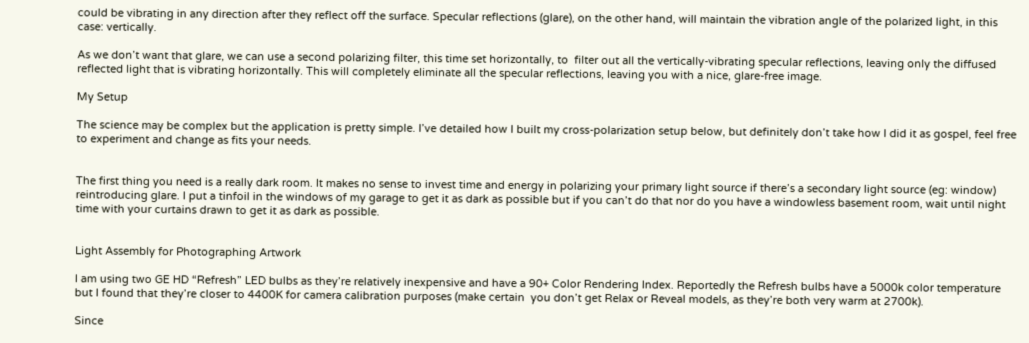could be vibrating in any direction after they reflect off the surface. Specular reflections (glare), on the other hand, will maintain the vibration angle of the polarized light, in this case: vertically.

As we don’t want that glare, we can use a second polarizing filter, this time set horizontally, to  filter out all the vertically-vibrating specular reflections, leaving only the diffused reflected light that is vibrating horizontally. This will completely eliminate all the specular reflections, leaving you with a nice, glare-free image.

My Setup

The science may be complex but the application is pretty simple. I’ve detailed how I built my cross-polarization setup below, but definitely don’t take how I did it as gospel, feel free to experiment and change as fits your needs.


The first thing you need is a really dark room. It makes no sense to invest time and energy in polarizing your primary light source if there’s a secondary light source (eg: window) reintroducing glare. I put a tinfoil in the windows of my garage to get it as dark as possible but if you can’t do that nor do you have a windowless basement room, wait until night time with your curtains drawn to get it as dark as possible.


Light Assembly for Photographing Artwork

I am using two GE HD “Refresh” LED bulbs as they’re relatively inexpensive and have a 90+ Color Rendering Index. Reportedly the Refresh bulbs have a 5000k color temperature but I found that they’re closer to 4400K for camera calibration purposes (make certain  you don’t get Relax or Reveal models, as they’re both very warm at 2700k).

Since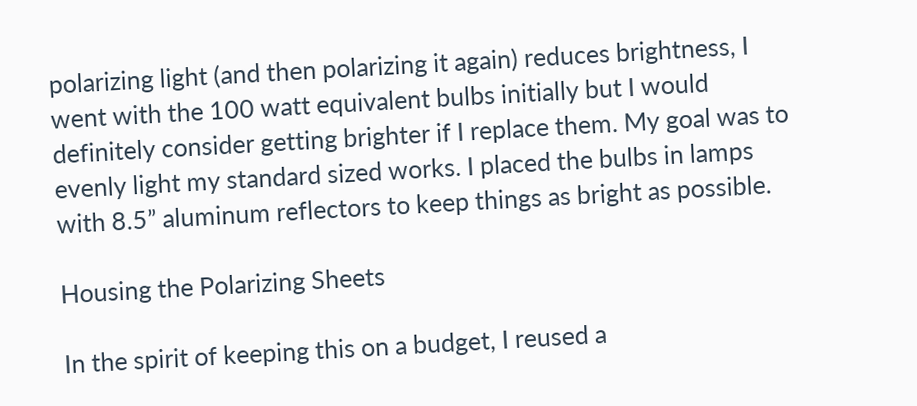polarizing light (and then polarizing it again) reduces brightness, I went with the 100 watt equivalent bulbs initially but I would definitely consider getting brighter if I replace them. My goal was to evenly light my standard sized works. I placed the bulbs in lamps with 8.5” aluminum reflectors to keep things as bright as possible.

Housing the Polarizing Sheets

In the spirit of keeping this on a budget, I reused a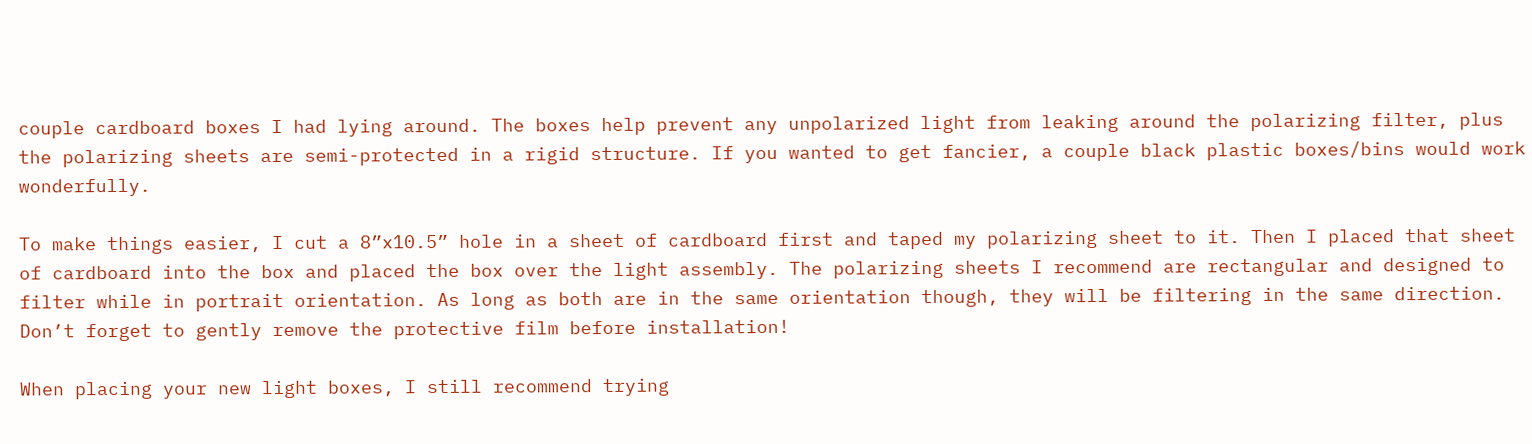couple cardboard boxes I had lying around. The boxes help prevent any unpolarized light from leaking around the polarizing filter, plus the polarizing sheets are semi-protected in a rigid structure. If you wanted to get fancier, a couple black plastic boxes/bins would work wonderfully.

To make things easier, I cut a 8”x10.5” hole in a sheet of cardboard first and taped my polarizing sheet to it. Then I placed that sheet of cardboard into the box and placed the box over the light assembly. The polarizing sheets I recommend are rectangular and designed to filter while in portrait orientation. As long as both are in the same orientation though, they will be filtering in the same direction.  Don’t forget to gently remove the protective film before installation!

When placing your new light boxes, I still recommend trying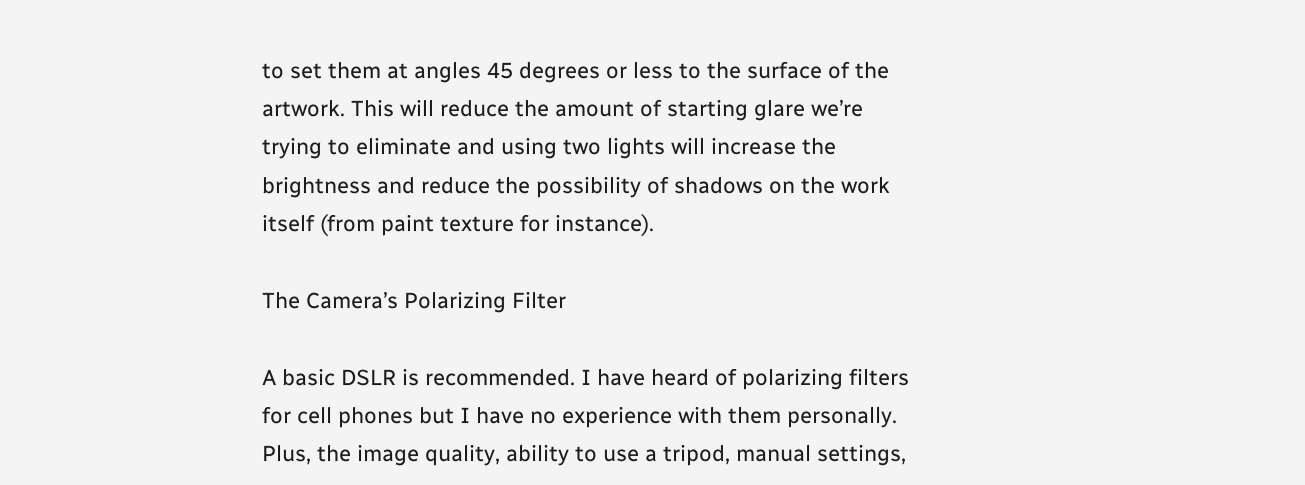to set them at angles 45 degrees or less to the surface of the artwork. This will reduce the amount of starting glare we’re trying to eliminate and using two lights will increase the brightness and reduce the possibility of shadows on the work itself (from paint texture for instance).

The Camera’s Polarizing Filter

A basic DSLR is recommended. I have heard of polarizing filters for cell phones but I have no experience with them personally. Plus, the image quality, ability to use a tripod, manual settings,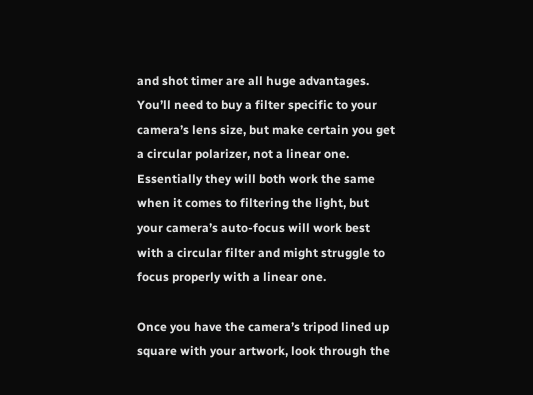and shot timer are all huge advantages.  You’ll need to buy a filter specific to your camera’s lens size, but make certain you get a circular polarizer, not a linear one. Essentially they will both work the same when it comes to filtering the light, but your camera’s auto-focus will work best with a circular filter and might struggle to focus properly with a linear one.

Once you have the camera’s tripod lined up square with your artwork, look through the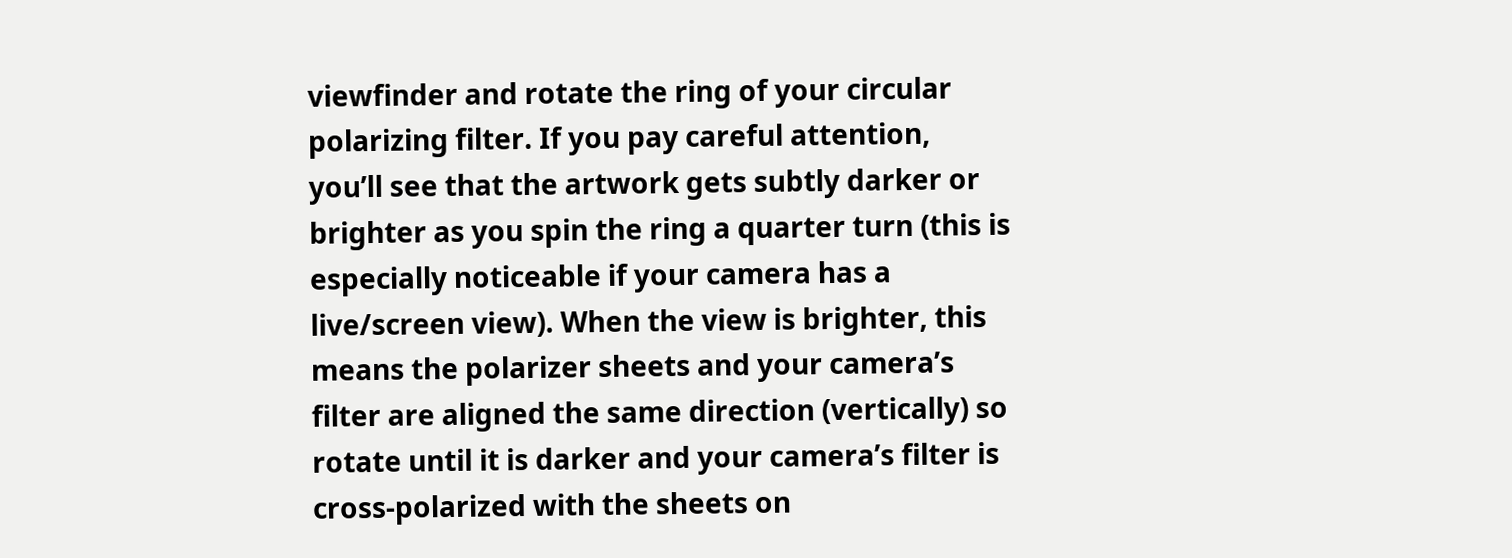viewfinder and rotate the ring of your circular polarizing filter. If you pay careful attention, you’ll see that the artwork gets subtly darker or brighter as you spin the ring a quarter turn (this is especially noticeable if your camera has a live/screen view). When the view is brighter, this means the polarizer sheets and your camera’s filter are aligned the same direction (vertically) so rotate until it is darker and your camera’s filter is cross-polarized with the sheets on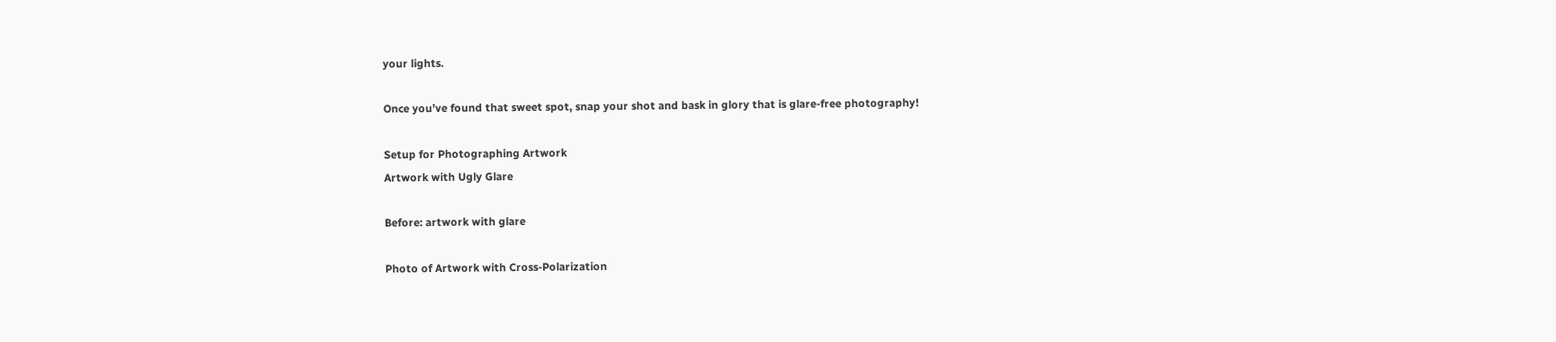your lights.

Once you’ve found that sweet spot, snap your shot and bask in glory that is glare-free photography!

Setup for Photographing Artwork
Artwork with Ugly Glare

Before: artwork with glare

Photo of Artwork with Cross-Polarization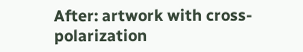After: artwork with cross-polarization